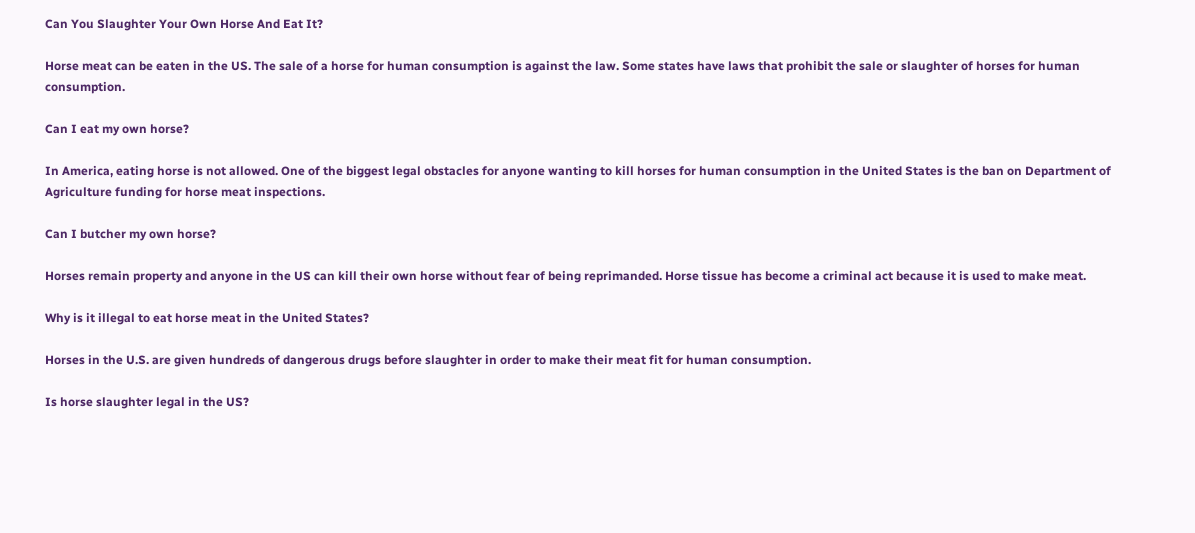Can You Slaughter Your Own Horse And Eat It?

Horse meat can be eaten in the US. The sale of a horse for human consumption is against the law. Some states have laws that prohibit the sale or slaughter of horses for human consumption.

Can I eat my own horse?

In America, eating horse is not allowed. One of the biggest legal obstacles for anyone wanting to kill horses for human consumption in the United States is the ban on Department of Agriculture funding for horse meat inspections.

Can I butcher my own horse?

Horses remain property and anyone in the US can kill their own horse without fear of being reprimanded. Horse tissue has become a criminal act because it is used to make meat.

Why is it illegal to eat horse meat in the United States?

Horses in the U.S. are given hundreds of dangerous drugs before slaughter in order to make their meat fit for human consumption.

Is horse slaughter legal in the US?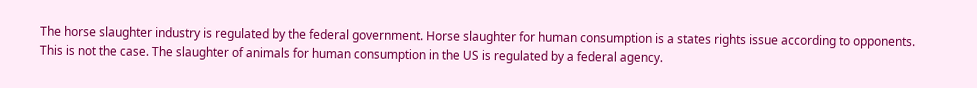The horse slaughter industry is regulated by the federal government. Horse slaughter for human consumption is a states rights issue according to opponents. This is not the case. The slaughter of animals for human consumption in the US is regulated by a federal agency.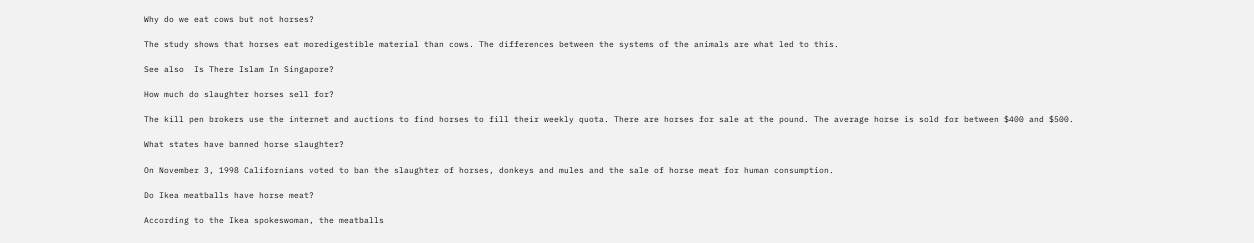Why do we eat cows but not horses?

The study shows that horses eat moredigestible material than cows. The differences between the systems of the animals are what led to this.

See also  Is There Islam In Singapore?

How much do slaughter horses sell for?

The kill pen brokers use the internet and auctions to find horses to fill their weekly quota. There are horses for sale at the pound. The average horse is sold for between $400 and $500.

What states have banned horse slaughter?

On November 3, 1998 Californians voted to ban the slaughter of horses, donkeys and mules and the sale of horse meat for human consumption.

Do Ikea meatballs have horse meat?

According to the Ikea spokeswoman, the meatballs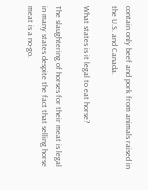contain only beef and pork from animals raised in the U.S. and Canada.

What states is it legal to eat horse?

The slaughtering of horses for their meat is legal in many states despite the fact that selling horse meat is a no-go.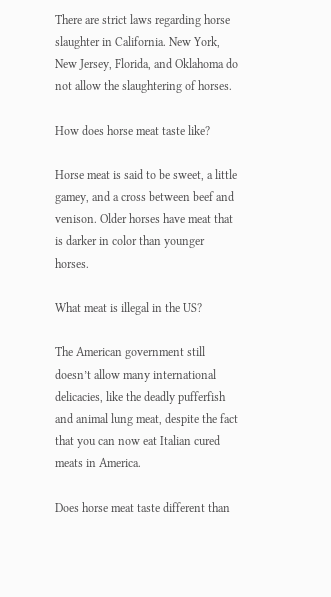There are strict laws regarding horse slaughter in California. New York, New Jersey, Florida, and Oklahoma do not allow the slaughtering of horses.

How does horse meat taste like?

Horse meat is said to be sweet, a little gamey, and a cross between beef and venison. Older horses have meat that is darker in color than younger horses.

What meat is illegal in the US?

The American government still doesn’t allow many international delicacies, like the deadly pufferfish and animal lung meat, despite the fact that you can now eat Italian cured meats in America.

Does horse meat taste different than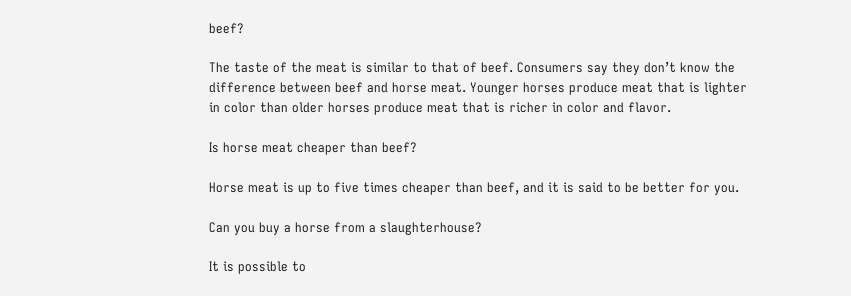beef?

The taste of the meat is similar to that of beef. Consumers say they don’t know the difference between beef and horse meat. Younger horses produce meat that is lighter in color than older horses produce meat that is richer in color and flavor.

Is horse meat cheaper than beef?

Horse meat is up to five times cheaper than beef, and it is said to be better for you.

Can you buy a horse from a slaughterhouse?

It is possible to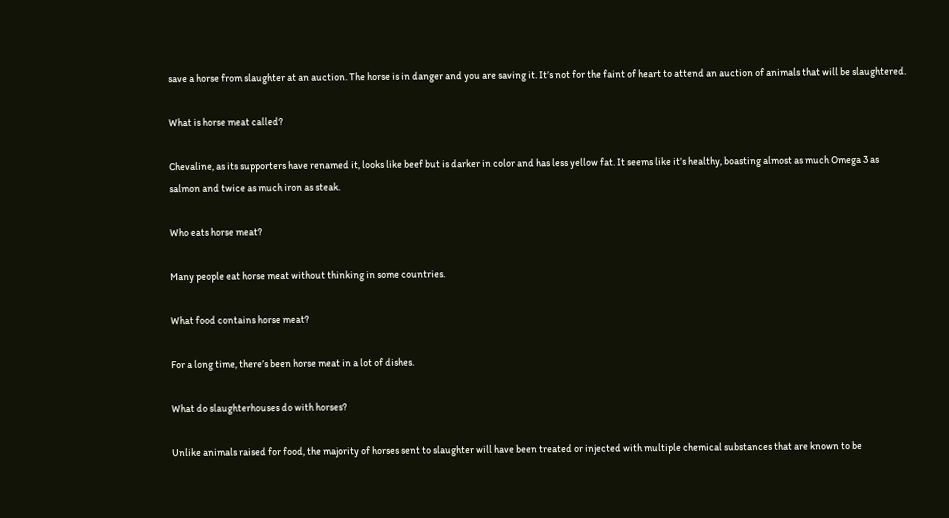save a horse from slaughter at an auction. The horse is in danger and you are saving it. It’s not for the faint of heart to attend an auction of animals that will be slaughtered.

What is horse meat called?

Chevaline, as its supporters have renamed it, looks like beef but is darker in color and has less yellow fat. It seems like it’s healthy, boasting almost as much Omega 3 as salmon and twice as much iron as steak.

Who eats horse meat?

Many people eat horse meat without thinking in some countries.

What food contains horse meat?

For a long time, there’s been horse meat in a lot of dishes.

What do slaughterhouses do with horses?

Unlike animals raised for food, the majority of horses sent to slaughter will have been treated or injected with multiple chemical substances that are known to be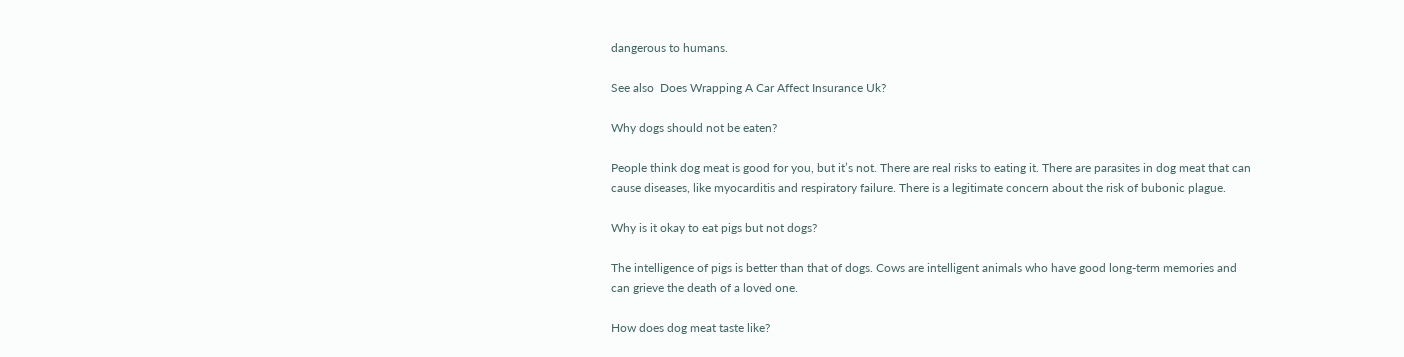dangerous to humans.

See also  Does Wrapping A Car Affect Insurance Uk?

Why dogs should not be eaten?

People think dog meat is good for you, but it’s not. There are real risks to eating it. There are parasites in dog meat that can cause diseases, like myocarditis and respiratory failure. There is a legitimate concern about the risk of bubonic plague.

Why is it okay to eat pigs but not dogs?

The intelligence of pigs is better than that of dogs. Cows are intelligent animals who have good long-term memories and can grieve the death of a loved one.

How does dog meat taste like?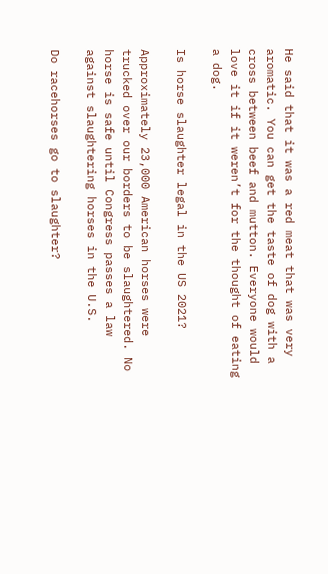He said that it was a red meat that was very aromatic. You can get the taste of dog with a cross between beef and mutton. Everyone would love it if it weren’t for the thought of eating a dog.

Is horse slaughter legal in the US 2021?

Approximately 23,000 American horses were trucked over our borders to be slaughtered. No horse is safe until Congress passes a law against slaughtering horses in the U.S.

Do racehorses go to slaughter?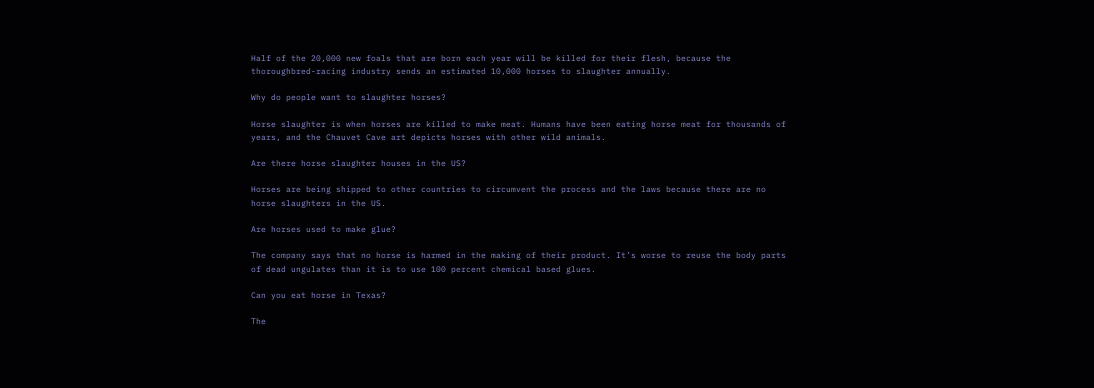Half of the 20,000 new foals that are born each year will be killed for their flesh, because the thoroughbred-racing industry sends an estimated 10,000 horses to slaughter annually.

Why do people want to slaughter horses?

Horse slaughter is when horses are killed to make meat. Humans have been eating horse meat for thousands of years, and the Chauvet Cave art depicts horses with other wild animals.

Are there horse slaughter houses in the US?

Horses are being shipped to other countries to circumvent the process and the laws because there are no horse slaughters in the US.

Are horses used to make glue?

The company says that no horse is harmed in the making of their product. It’s worse to reuse the body parts of dead ungulates than it is to use 100 percent chemical based glues.

Can you eat horse in Texas?

The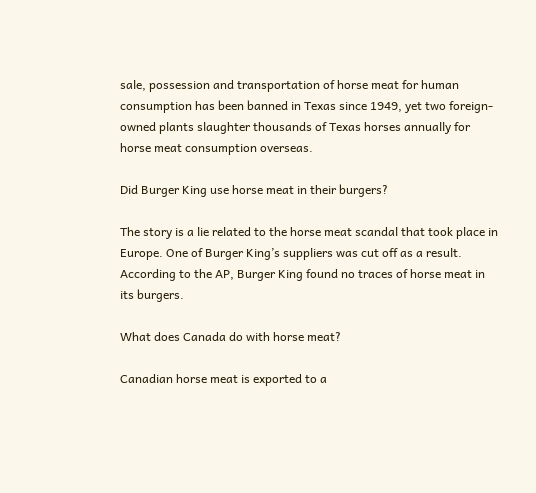sale, possession and transportation of horse meat for human consumption has been banned in Texas since 1949, yet two foreign-owned plants slaughter thousands of Texas horses annually for horse meat consumption overseas.

Did Burger King use horse meat in their burgers?

The story is a lie related to the horse meat scandal that took place in Europe. One of Burger King’s suppliers was cut off as a result. According to the AP, Burger King found no traces of horse meat in its burgers.

What does Canada do with horse meat?

Canadian horse meat is exported to a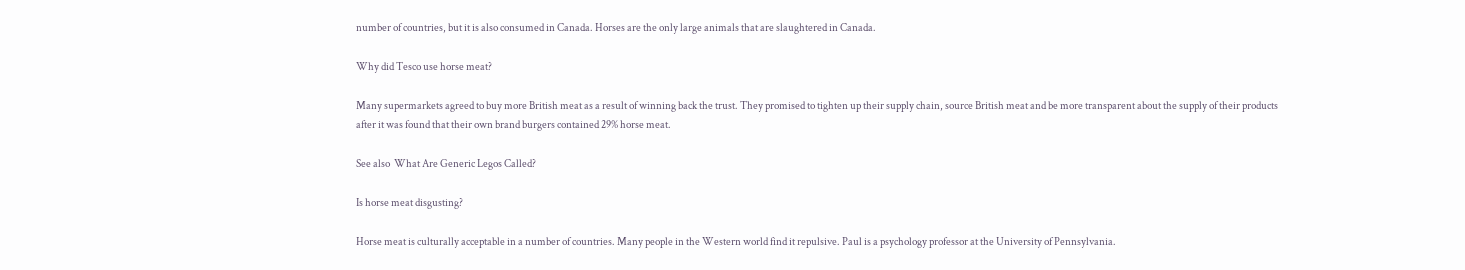number of countries, but it is also consumed in Canada. Horses are the only large animals that are slaughtered in Canada.

Why did Tesco use horse meat?

Many supermarkets agreed to buy more British meat as a result of winning back the trust. They promised to tighten up their supply chain, source British meat and be more transparent about the supply of their products after it was found that their own brand burgers contained 29% horse meat.

See also  What Are Generic Legos Called?

Is horse meat disgusting?

Horse meat is culturally acceptable in a number of countries. Many people in the Western world find it repulsive. Paul is a psychology professor at the University of Pennsylvania.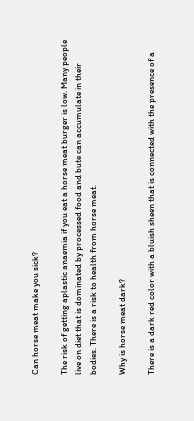Can horse meat make you sick?

The risk of getting aplastic anaemia if you eat a horse meat burger is low. Many people live on diet that is dominated by processed food and bute can accumulate in their bodies. There is a risk to health from horse meat.

Why is horse meat dark?

There is a dark red color with a bluish sheen that is connected with the presence of a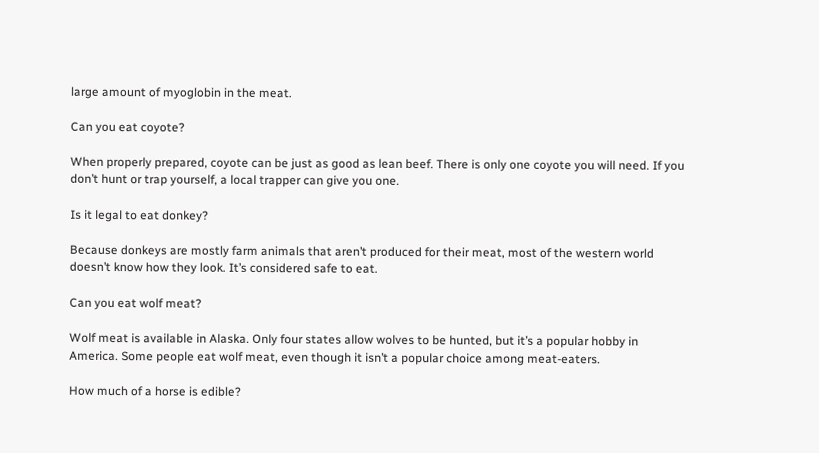large amount of myoglobin in the meat.

Can you eat coyote?

When properly prepared, coyote can be just as good as lean beef. There is only one coyote you will need. If you don’t hunt or trap yourself, a local trapper can give you one.

Is it legal to eat donkey?

Because donkeys are mostly farm animals that aren’t produced for their meat, most of the western world doesn’t know how they look. It’s considered safe to eat.

Can you eat wolf meat?

Wolf meat is available in Alaska. Only four states allow wolves to be hunted, but it’s a popular hobby in America. Some people eat wolf meat, even though it isn’t a popular choice among meat-eaters.

How much of a horse is edible?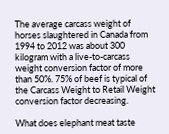The average carcass weight of horses slaughtered in Canada from 1994 to 2012 was about 300 kilogram with a live-to-carcass weight conversion factor of more than 50%. 75% of beef is typical of the Carcass Weight to Retail Weight conversion factor decreasing.

What does elephant meat taste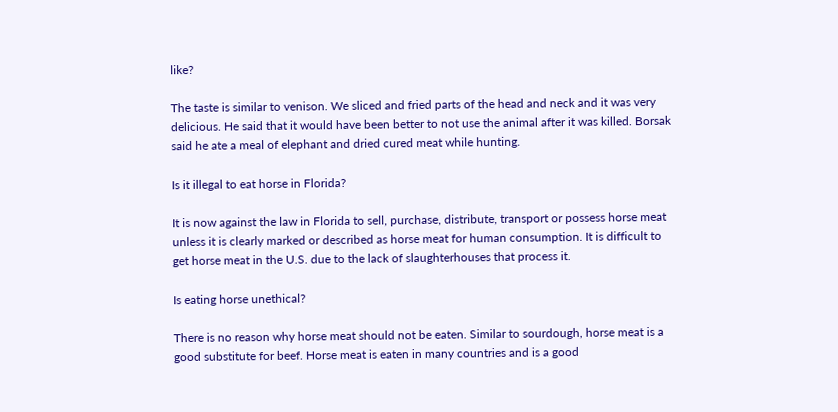like?

The taste is similar to venison. We sliced and fried parts of the head and neck and it was very delicious. He said that it would have been better to not use the animal after it was killed. Borsak said he ate a meal of elephant and dried cured meat while hunting.

Is it illegal to eat horse in Florida?

It is now against the law in Florida to sell, purchase, distribute, transport or possess horse meat unless it is clearly marked or described as horse meat for human consumption. It is difficult to get horse meat in the U.S. due to the lack of slaughterhouses that process it.

Is eating horse unethical?

There is no reason why horse meat should not be eaten. Similar to sourdough, horse meat is a good substitute for beef. Horse meat is eaten in many countries and is a good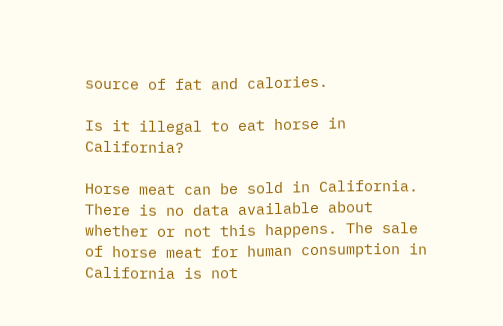source of fat and calories.

Is it illegal to eat horse in California?

Horse meat can be sold in California. There is no data available about whether or not this happens. The sale of horse meat for human consumption in California is not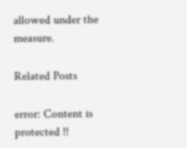allowed under the measure.

Related Posts

error: Content is protected !!